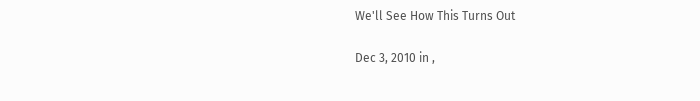We'll See How This Turns Out

Dec 3, 2010 in ,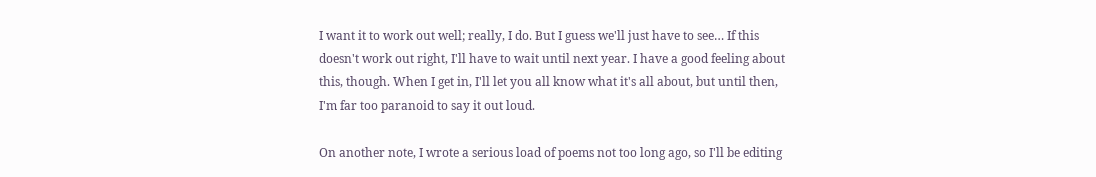I want it to work out well; really, I do. But I guess we'll just have to see… If this doesn't work out right, I'll have to wait until next year. I have a good feeling about this, though. When I get in, I'll let you all know what it's all about, but until then, I'm far too paranoid to say it out loud.

On another note, I wrote a serious load of poems not too long ago, so I'll be editing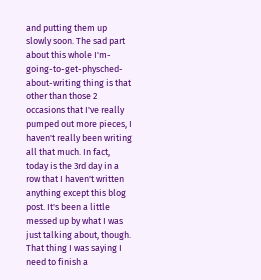and putting them up slowly soon. The sad part about this whole I'm-going-to-get-physched-about-writing thing is that other than those 2 occasions that I've really pumped out more pieces, I haven't really been writing all that much. In fact, today is the 3rd day in a row that I haven't written anything except this blog post. It's been a little messed up by what I was just talking about, though. That thing I was saying I need to finish a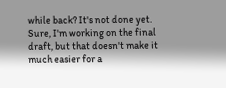while back? It's not done yet. Sure, I'm working on the final draft, but that doesn't make it much easier for a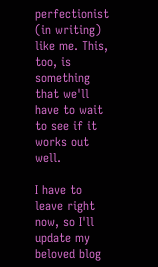perfectionist (in writing) like me. This, too, is something that we'll have to wait to see if it works out well.

I have to leave right now, so I'll update my beloved blog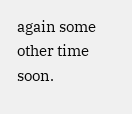again some other time soon.